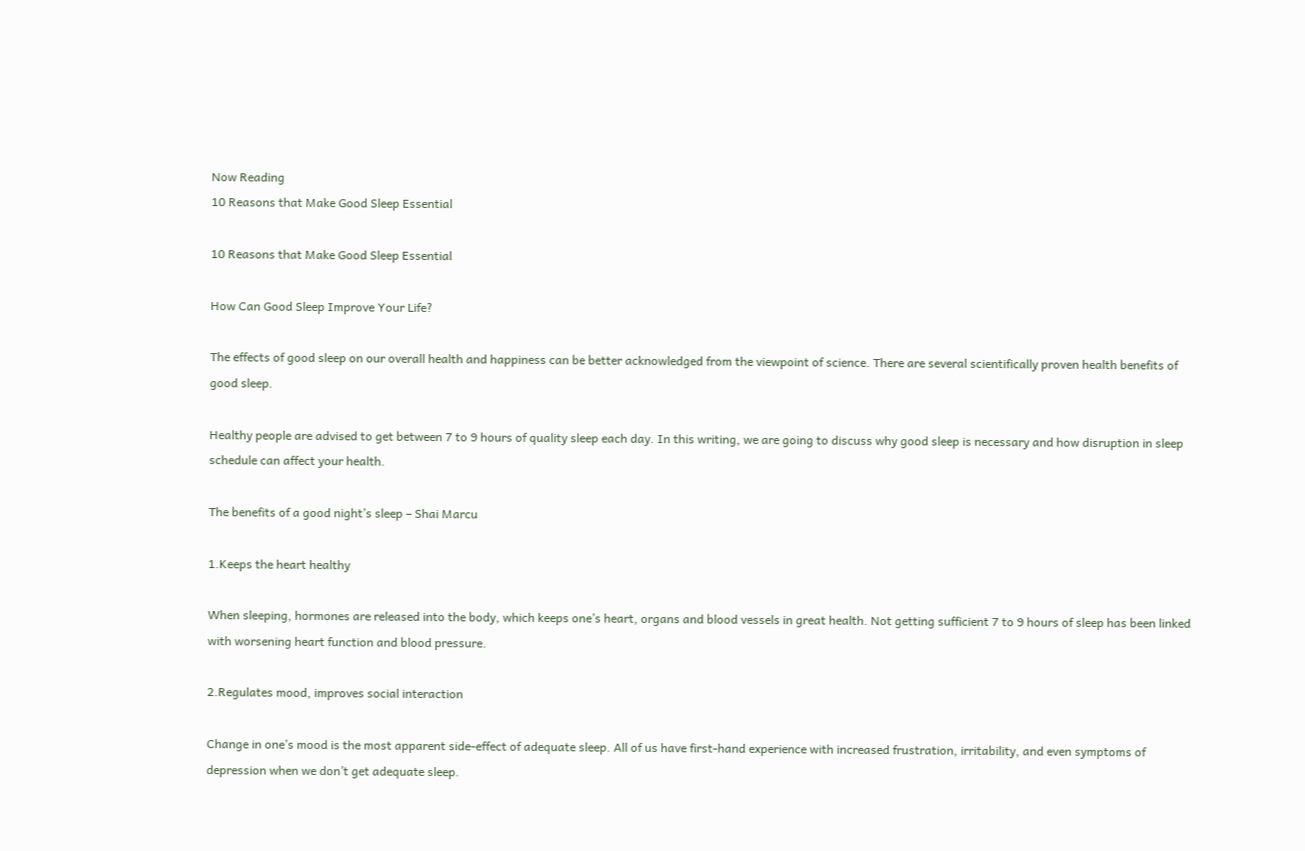Now Reading
10 Reasons that Make Good Sleep Essential

10 Reasons that Make Good Sleep Essential

How Can Good Sleep Improve Your Life?

The effects of good sleep on our overall health and happiness can be better acknowledged from the viewpoint of science. There are several scientifically proven health benefits of good sleep.

Healthy people are advised to get between 7 to 9 hours of quality sleep each day. In this writing, we are going to discuss why good sleep is necessary and how disruption in sleep schedule can affect your health.

The benefits of a good night’s sleep – Shai Marcu

1.Keeps the heart healthy

When sleeping, hormones are released into the body, which keeps one’s heart, organs and blood vessels in great health. Not getting sufficient 7 to 9 hours of sleep has been linked with worsening heart function and blood pressure.

2.Regulates mood, improves social interaction

Change in one’s mood is the most apparent side-effect of adequate sleep. All of us have first-hand experience with increased frustration, irritability, and even symptoms of depression when we don’t get adequate sleep.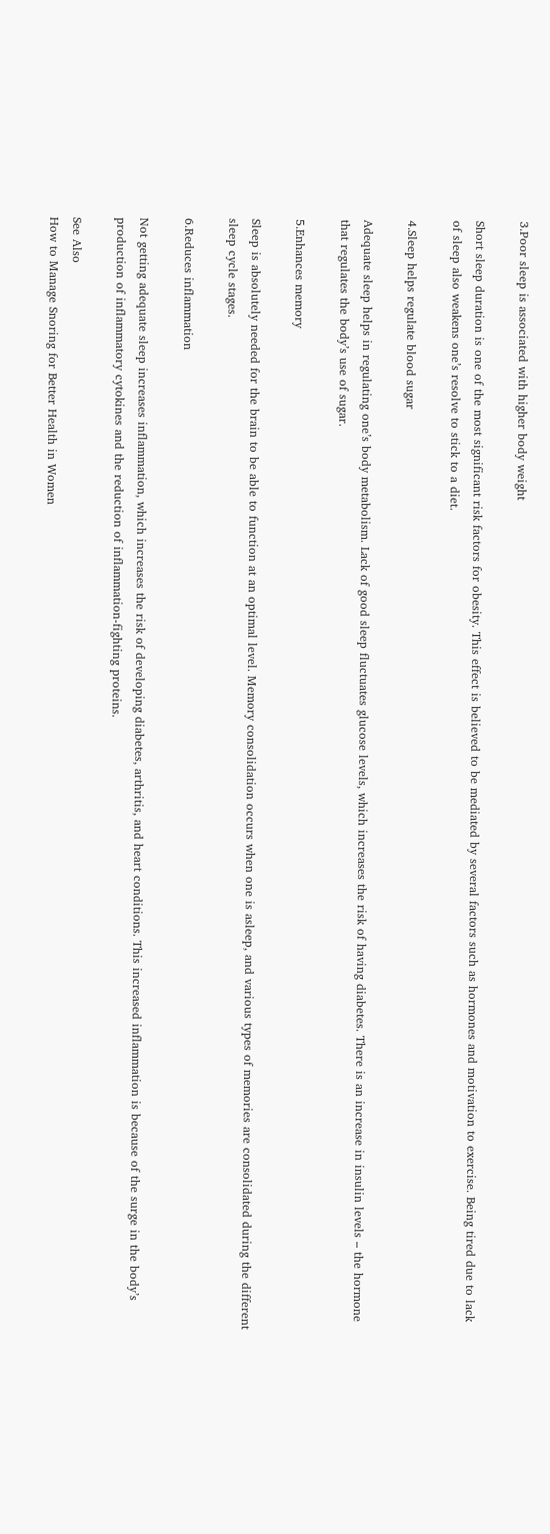3.Poor sleep is associated with higher body weight

Short sleep duration is one of the most significant risk factors for obesity. This effect is believed to be mediated by several factors such as hormones and motivation to exercise. Being tired due to lack of sleep also weakens one’s resolve to stick to a diet.

4.Sleep helps regulate blood sugar

Adequate sleep helps in regulating one’s body metabolism. Lack of good sleep fluctuates glucose levels, which increases the risk of having diabetes. There is an increase in insulin levels – the hormone that regulates the body’s use of sugar.

5.Enhances memory

Sleep is absolutely needed for the brain to be able to function at an optimal level. Memory consolidation occurs when one is asleep, and various types of memories are consolidated during the different sleep cycle stages.

6.Reduces inflammation

Not getting adequate sleep increases inflammation, which increases the risk of developing diabetes, arthritis, and heart conditions. This increased inflammation is because of the surge in the body’s production of inflammatory cytokines and the reduction of inflammation-fighting proteins.

See Also
How to Manage Snoring for Better Health in Women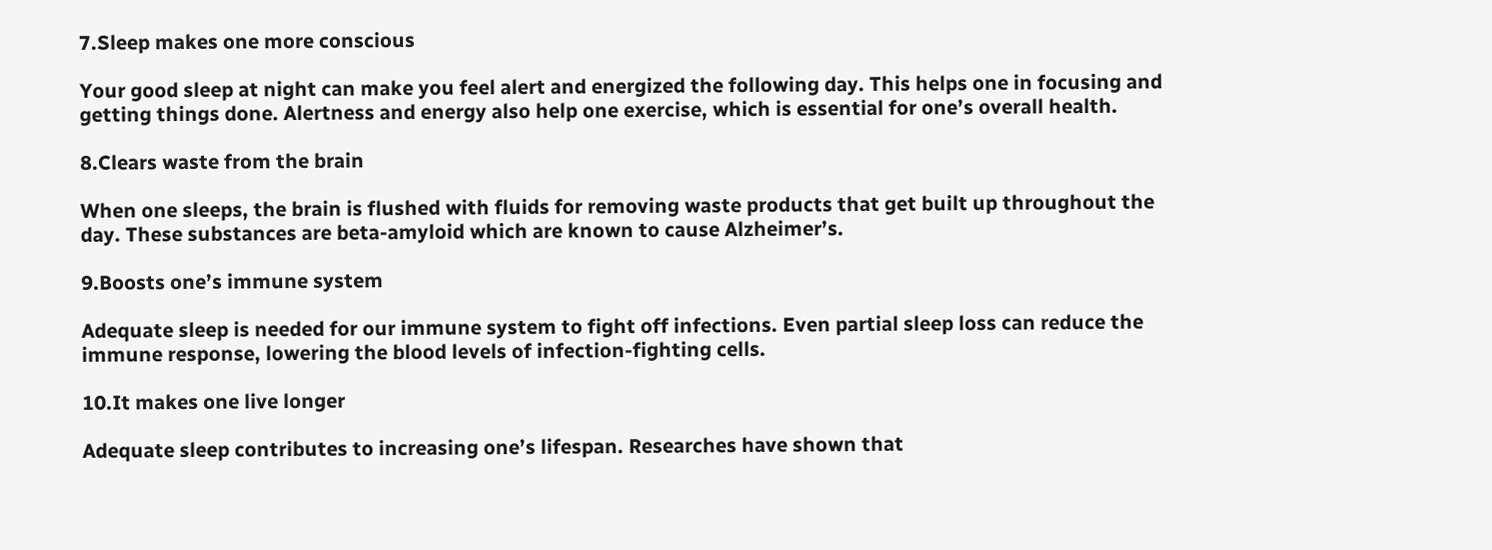7.Sleep makes one more conscious

Your good sleep at night can make you feel alert and energized the following day. This helps one in focusing and getting things done. Alertness and energy also help one exercise, which is essential for one’s overall health.

8.Clears waste from the brain

When one sleeps, the brain is flushed with fluids for removing waste products that get built up throughout the day. These substances are beta-amyloid which are known to cause Alzheimer’s.

9.Boosts one’s immune system

Adequate sleep is needed for our immune system to fight off infections. Even partial sleep loss can reduce the immune response, lowering the blood levels of infection-fighting cells.

10.It makes one live longer

Adequate sleep contributes to increasing one’s lifespan. Researches have shown that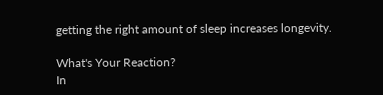getting the right amount of sleep increases longevity.

What's Your Reaction?
In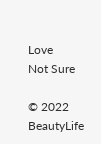Love
Not Sure

© 2022 BeautyLife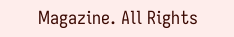Magazine. All Rights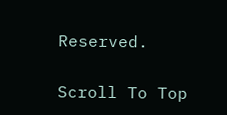Reserved.

Scroll To Top